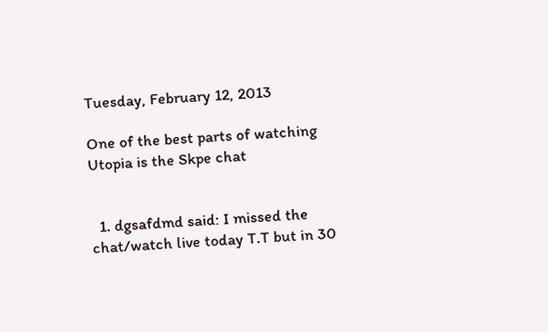Tuesday, February 12, 2013

One of the best parts of watching Utopia is the Skpe chat


  1. dgsafdmd said: I missed the chat/watch live today T.T but in 30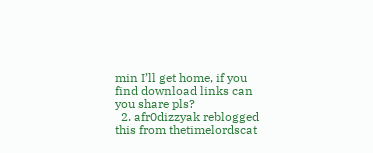min I’ll get home, if you find download links can you share pls?
  2. afr0dizzyak reblogged this from thetimelordscat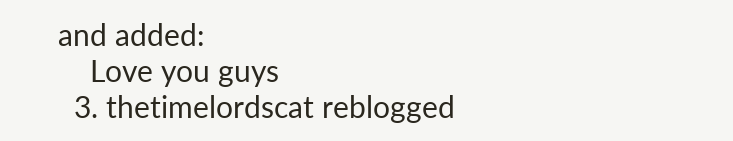and added:
    Love you guys
  3. thetimelordscat reblogged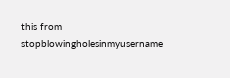this from stopblowingholesinmyusername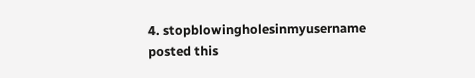4. stopblowingholesinmyusername posted this